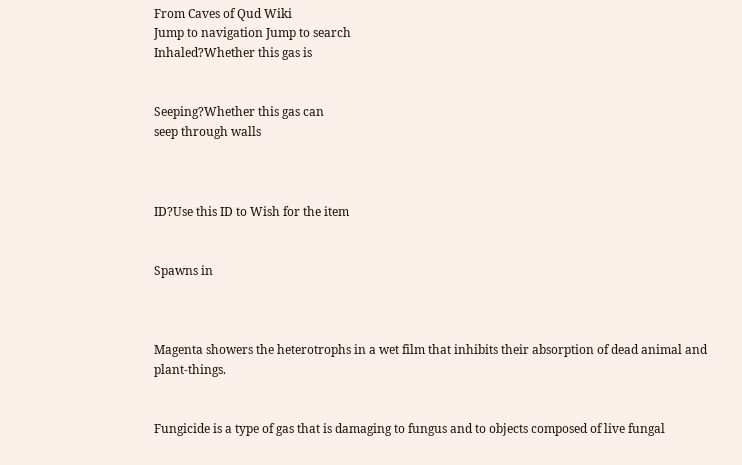From Caves of Qud Wiki
Jump to navigation Jump to search
Inhaled?Whether this gas is


Seeping?Whether this gas can
seep through walls



ID?Use this ID to Wish for the item


Spawns in



Magenta showers the heterotrophs in a wet film that inhibits their absorption of dead animal and plant-things.


Fungicide is a type of gas that is damaging to fungus and to objects composed of live fungal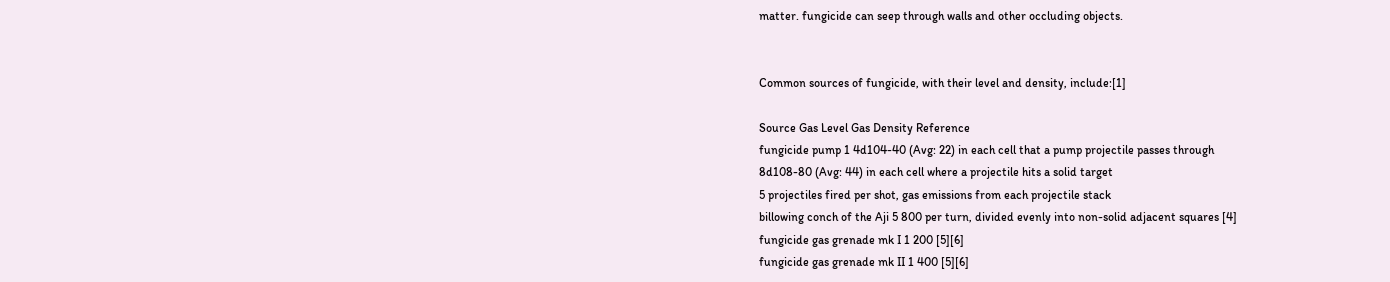matter. fungicide can seep through walls and other occluding objects.


Common sources of fungicide, with their level and density, include:[1]

Source Gas Level Gas Density Reference
fungicide pump 1 4d104-40 (Avg: 22) in each cell that a pump projectile passes through
8d108-80 (Avg: 44) in each cell where a projectile hits a solid target
5 projectiles fired per shot, gas emissions from each projectile stack
billowing conch of the Aji 5 800 per turn, divided evenly into non-solid adjacent squares [4]
fungicide gas grenade mk I 1 200 [5][6]
fungicide gas grenade mk II 1 400 [5][6]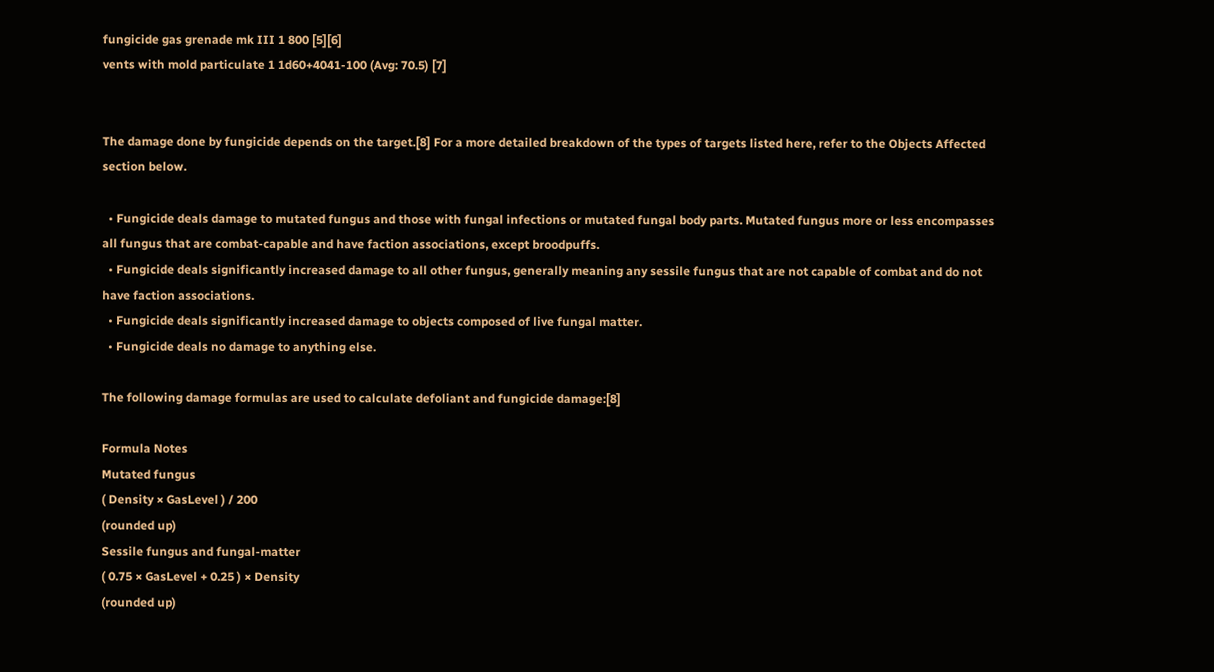fungicide gas grenade mk III 1 800 [5][6]
vents with mold particulate 1 1d60+4041-100 (Avg: 70.5) [7]


The damage done by fungicide depends on the target.[8] For a more detailed breakdown of the types of targets listed here, refer to the Objects Affected section below.

  • Fungicide deals damage to mutated fungus and those with fungal infections or mutated fungal body parts. Mutated fungus more or less encompasses all fungus that are combat-capable and have faction associations, except broodpuffs.
  • Fungicide deals significantly increased damage to all other fungus, generally meaning any sessile fungus that are not capable of combat and do not have faction associations.
  • Fungicide deals significantly increased damage to objects composed of live fungal matter.
  • Fungicide deals no damage to anything else.

The following damage formulas are used to calculate defoliant and fungicide damage:[8]

Formula Notes
Mutated fungus
( Density × GasLevel ) / 200
(rounded up)
Sessile fungus and fungal-matter
( 0.75 × GasLevel + 0.25 ) × Density
(rounded up)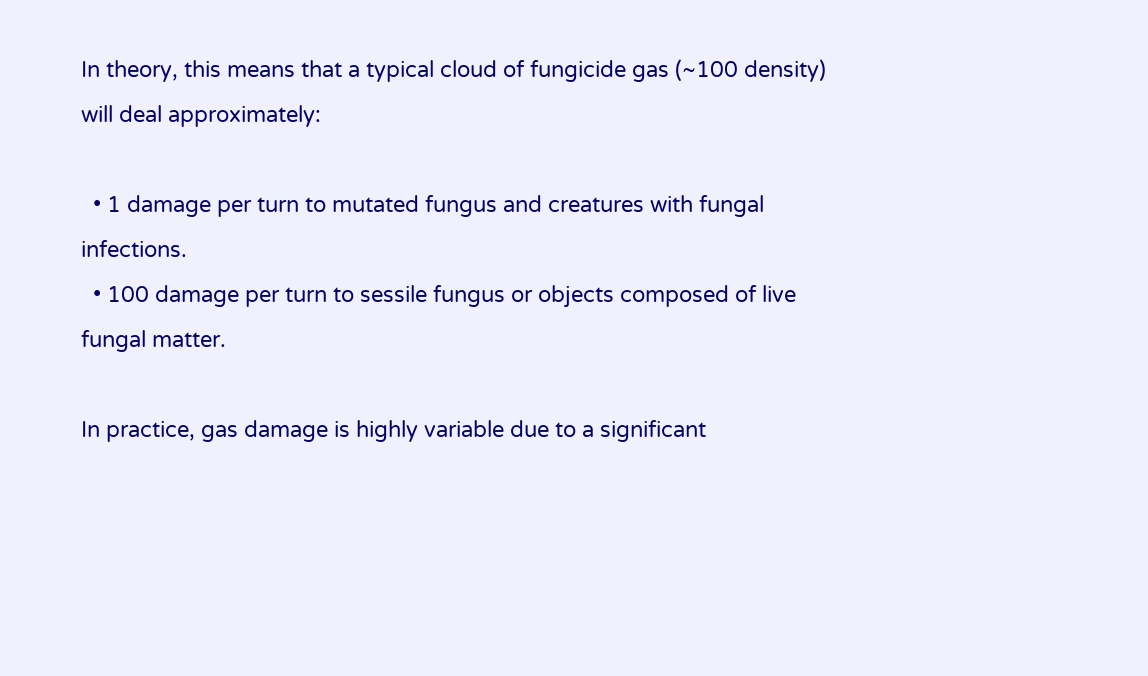In theory, this means that a typical cloud of fungicide gas (~100 density) will deal approximately:

  • 1 damage per turn to mutated fungus and creatures with fungal infections.
  • 100 damage per turn to sessile fungus or objects composed of live fungal matter.

In practice, gas damage is highly variable due to a significant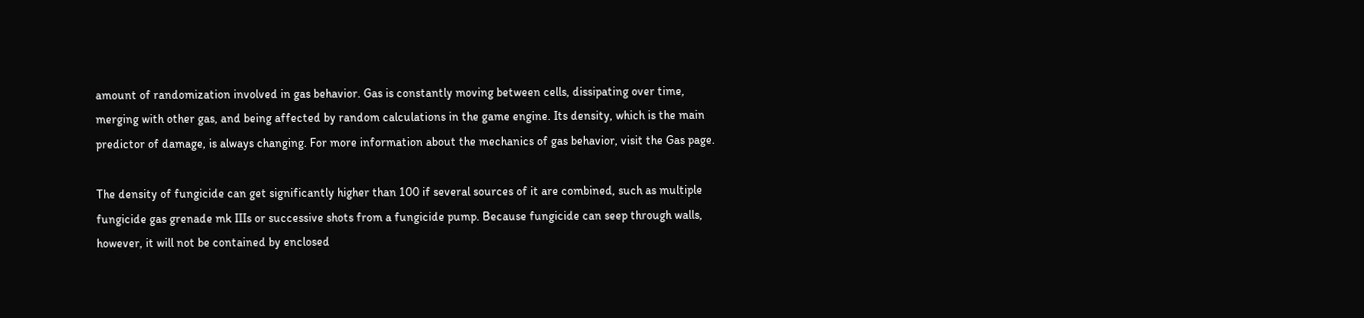amount of randomization involved in gas behavior. Gas is constantly moving between cells, dissipating over time, merging with other gas, and being affected by random calculations in the game engine. Its density, which is the main predictor of damage, is always changing. For more information about the mechanics of gas behavior, visit the Gas page.

The density of fungicide can get significantly higher than 100 if several sources of it are combined, such as multiple fungicide gas grenade mk IIIs or successive shots from a fungicide pump. Because fungicide can seep through walls, however, it will not be contained by enclosed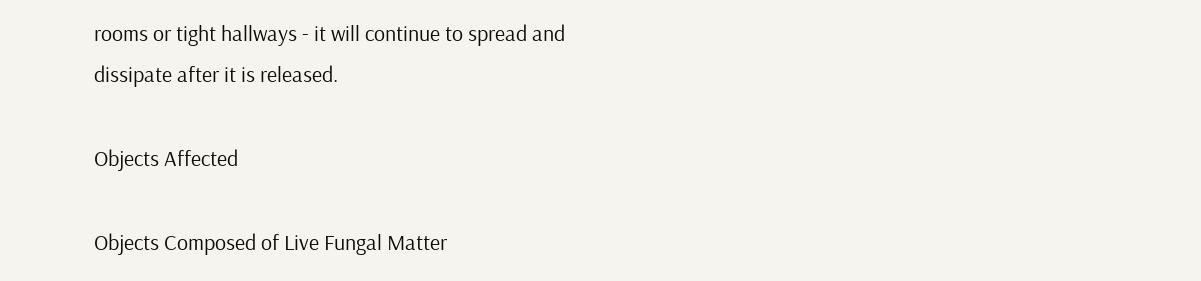rooms or tight hallways - it will continue to spread and dissipate after it is released.

Objects Affected

Objects Composed of Live Fungal Matter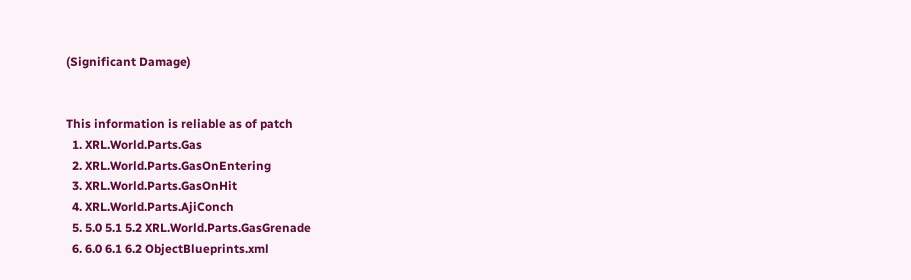(Significant Damage)


This information is reliable as of patch
  1. XRL.World.Parts.Gas
  2. XRL.World.Parts.GasOnEntering
  3. XRL.World.Parts.GasOnHit
  4. XRL.World.Parts.AjiConch
  5. 5.0 5.1 5.2 XRL.World.Parts.GasGrenade
  6. 6.0 6.1 6.2 ObjectBlueprints.xml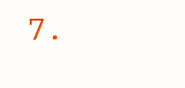7.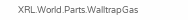XRL.World.Parts.WalltrapGas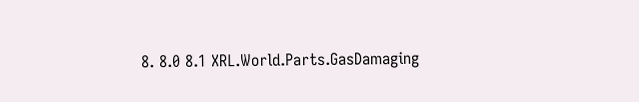8. 8.0 8.1 XRL.World.Parts.GasDamaging